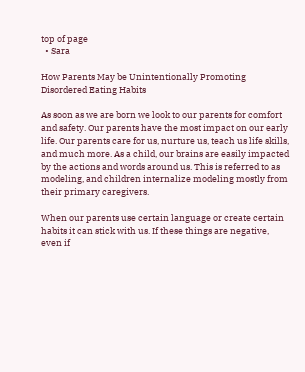top of page
  • Sara

How Parents May be Unintentionally Promoting Disordered Eating Habits

As soon as we are born we look to our parents for comfort and safety. Our parents have the most impact on our early life. Our parents care for us, nurture us, teach us life skills, and much more. As a child, our brains are easily impacted by the actions and words around us. This is referred to as modeling, and children internalize modeling mostly from their primary caregivers.

When our parents use certain language or create certain habits it can stick with us. If these things are negative, even if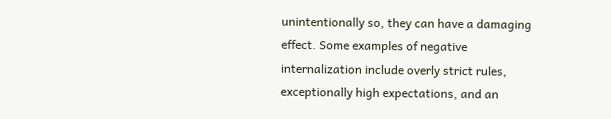unintentionally so, they can have a damaging effect. Some examples of negative internalization include overly strict rules, exceptionally high expectations, and an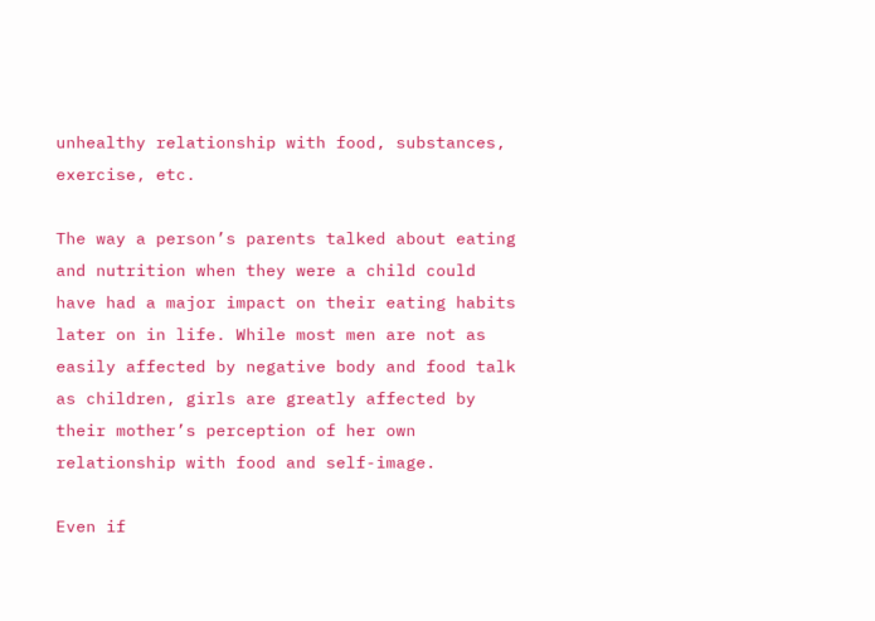unhealthy relationship with food, substances, exercise, etc.

The way a person’s parents talked about eating and nutrition when they were a child could have had a major impact on their eating habits later on in life. While most men are not as easily affected by negative body and food talk as children, girls are greatly affected by their mother’s perception of her own relationship with food and self-image.

Even if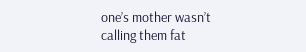one’s mother wasn’t calling them fat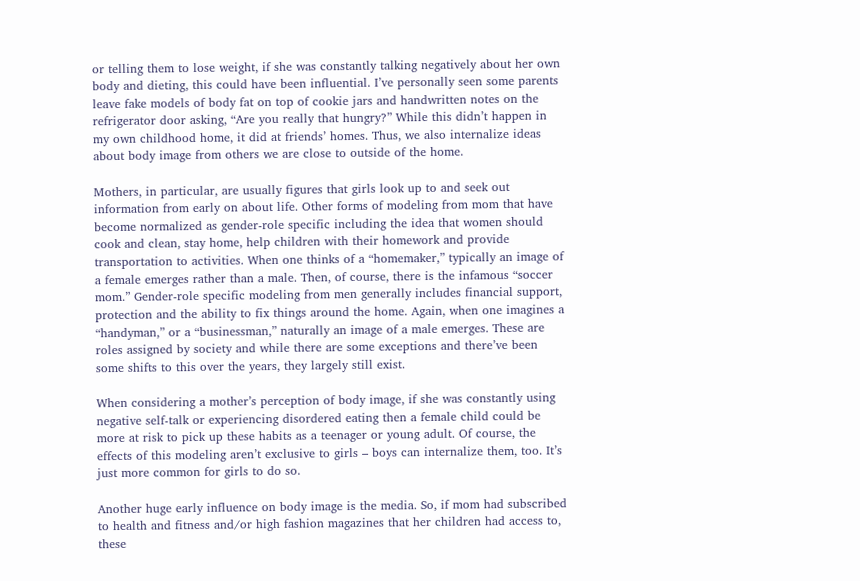or telling them to lose weight, if she was constantly talking negatively about her own body and dieting, this could have been influential. I’ve personally seen some parents leave fake models of body fat on top of cookie jars and handwritten notes on the refrigerator door asking, “Are you really that hungry?” While this didn’t happen in my own childhood home, it did at friends’ homes. Thus, we also internalize ideas about body image from others we are close to outside of the home.

Mothers, in particular, are usually figures that girls look up to and seek out information from early on about life. Other forms of modeling from mom that have become normalized as gender-role specific including the idea that women should cook and clean, stay home, help children with their homework and provide transportation to activities. When one thinks of a “homemaker,” typically an image of a female emerges rather than a male. Then, of course, there is the infamous “soccer mom.” Gender-role specific modeling from men generally includes financial support, protection and the ability to fix things around the home. Again, when one imagines a “handyman,” or a “businessman,” naturally an image of a male emerges. These are roles assigned by society and while there are some exceptions and there’ve been some shifts to this over the years, they largely still exist.

When considering a mother’s perception of body image, if she was constantly using negative self-talk or experiencing disordered eating then a female child could be more at risk to pick up these habits as a teenager or young adult. Of course, the effects of this modeling aren’t exclusive to girls – boys can internalize them, too. It’s just more common for girls to do so.

Another huge early influence on body image is the media. So, if mom had subscribed to health and fitness and/or high fashion magazines that her children had access to, these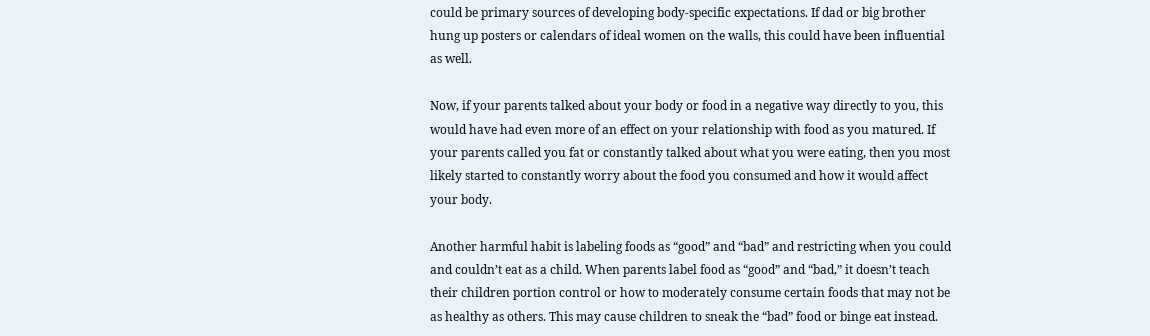could be primary sources of developing body-specific expectations. If dad or big brother hung up posters or calendars of ideal women on the walls, this could have been influential as well.

Now, if your parents talked about your body or food in a negative way directly to you, this would have had even more of an effect on your relationship with food as you matured. If your parents called you fat or constantly talked about what you were eating, then you most likely started to constantly worry about the food you consumed and how it would affect your body.

Another harmful habit is labeling foods as “good” and “bad” and restricting when you could and couldn’t eat as a child. When parents label food as “good” and “bad,” it doesn’t teach their children portion control or how to moderately consume certain foods that may not be as healthy as others. This may cause children to sneak the “bad” food or binge eat instead.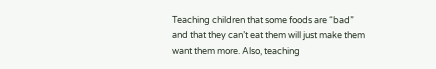Teaching children that some foods are “bad” and that they can’t eat them will just make them want them more. Also, teaching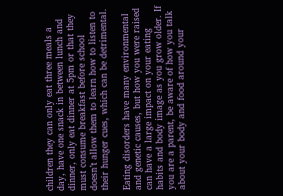children they can only eat three meals a day, have one snack in between lunch and dinner, only eat dinner at 5pm or that they must consume breakfast before school doesn’t allow them to learn how to listen to their hunger cues, which can be detrimental.

Eating disorders have many environmental and genetic causes, but how you were raised can have a large impact on your eating habits and body image as you grow older. If you are a parent, be aware of how you talk about your body and food around your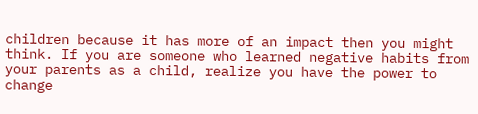children because it has more of an impact then you might think. If you are someone who learned negative habits from your parents as a child, realize you have the power to change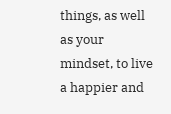things, as well as your mindset, to live a happier and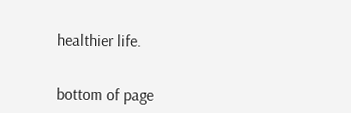healthier life.


bottom of page